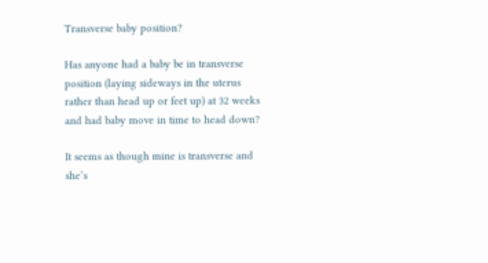Transverse baby position?

Has anyone had a baby be in transverse position (laying sideways in the uterus rather than head up or feet up) at 32 weeks and had baby move in time to head down?

It seems as though mine is transverse and she’s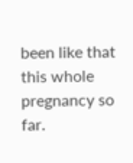been like that this whole pregnancy so far.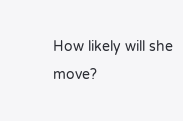How likely will she move?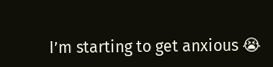I’m starting to get anxious 😭